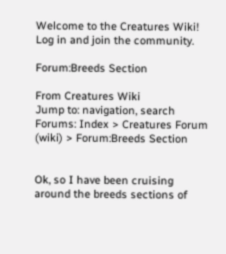Welcome to the Creatures Wiki! Log in and join the community.

Forum:Breeds Section

From Creatures Wiki
Jump to: navigation, search
Forums: Index > Creatures Forum (wiki) > Forum:Breeds Section


Ok, so I have been cruising around the breeds sections of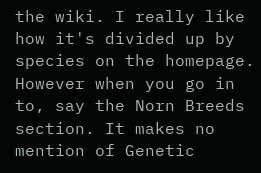the wiki. I really like how it's divided up by species on the homepage. However when you go in to, say the Norn Breeds section. It makes no mention of Genetic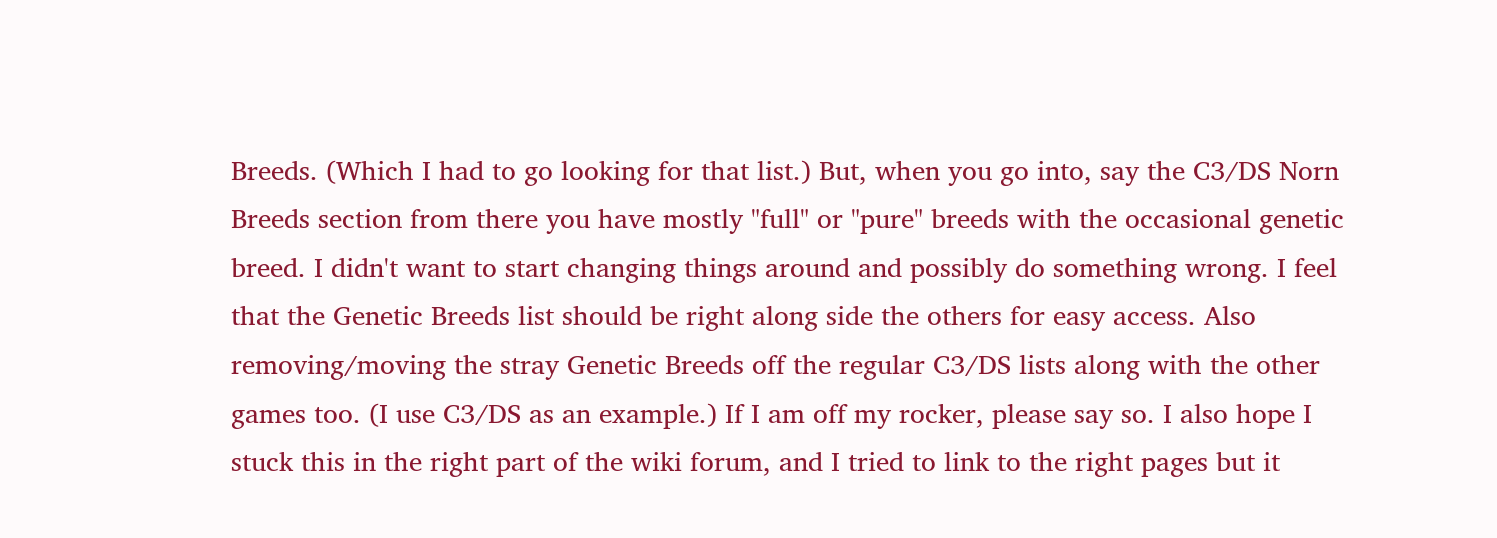Breeds. (Which I had to go looking for that list.) But, when you go into, say the C3/DS Norn Breeds section from there you have mostly "full" or "pure" breeds with the occasional genetic breed. I didn't want to start changing things around and possibly do something wrong. I feel that the Genetic Breeds list should be right along side the others for easy access. Also removing/moving the stray Genetic Breeds off the regular C3/DS lists along with the other games too. (I use C3/DS as an example.) If I am off my rocker, please say so. I also hope I stuck this in the right part of the wiki forum, and I tried to link to the right pages but it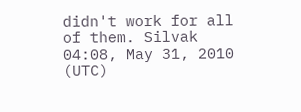didn't work for all of them. Silvak 04:08, May 31, 2010 (UTC)